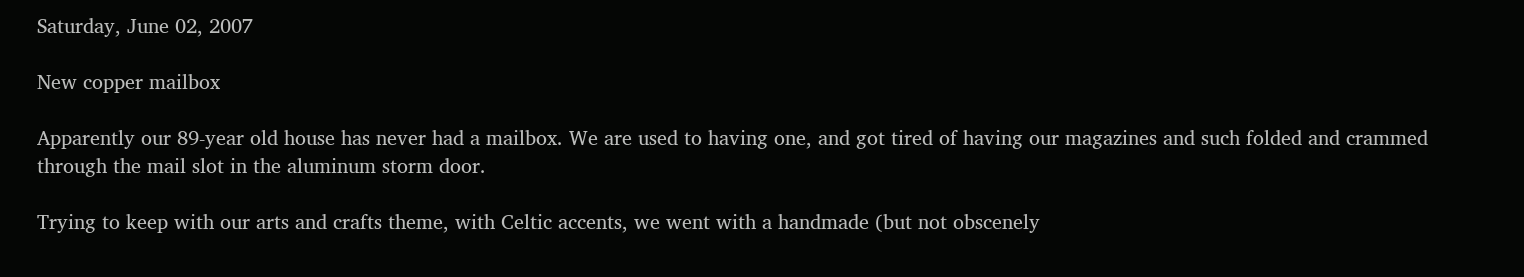Saturday, June 02, 2007

New copper mailbox

Apparently our 89-year old house has never had a mailbox. We are used to having one, and got tired of having our magazines and such folded and crammed through the mail slot in the aluminum storm door.

Trying to keep with our arts and crafts theme, with Celtic accents, we went with a handmade (but not obscenely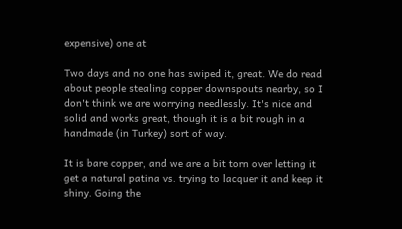expensive) one at

Two days and no one has swiped it, great. We do read about people stealing copper downspouts nearby, so I don't think we are worrying needlessly. It's nice and solid and works great, though it is a bit rough in a handmade (in Turkey) sort of way.

It is bare copper, and we are a bit torn over letting it get a natural patina vs. trying to lacquer it and keep it shiny. Going the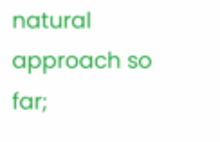natural approach so far;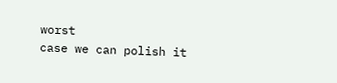worst
case we can polish it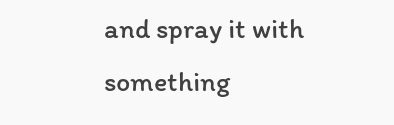and spray it with something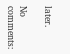later.

No comments: